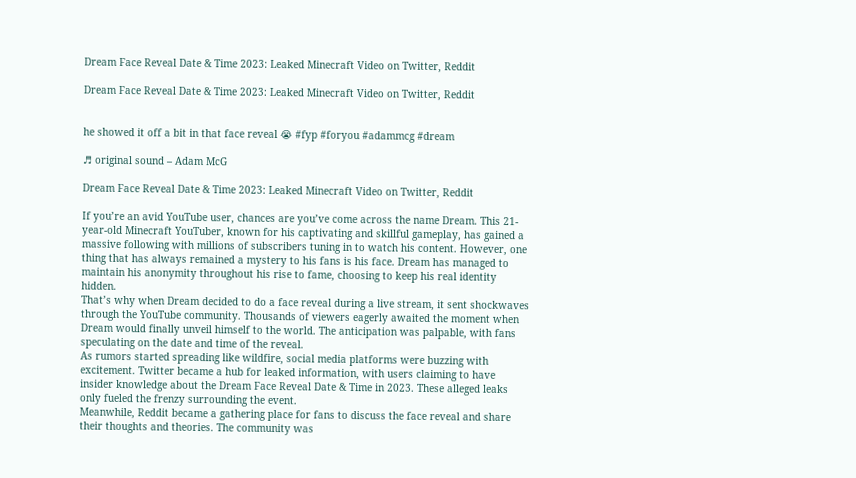Dream Face Reveal Date & Time 2023: Leaked Minecraft Video on Twitter, Reddit

Dream Face Reveal Date & Time 2023: Leaked Minecraft Video on Twitter, Reddit


he showed it off a bit in that face reveal 😭 #fyp #foryou #adammcg #dream

♬ original sound – Adam McG

Dream Face Reveal Date & Time 2023: Leaked Minecraft Video on Twitter, Reddit

If you’re an avid YouTube user, chances are you’ve come across the name Dream. This 21-year-old Minecraft YouTuber, known for his captivating and skillful gameplay, has gained a massive following with millions of subscribers tuning in to watch his content. However, one thing that has always remained a mystery to his fans is his face. Dream has managed to maintain his anonymity throughout his rise to fame, choosing to keep his real identity hidden.
That’s why when Dream decided to do a face reveal during a live stream, it sent shockwaves through the YouTube community. Thousands of viewers eagerly awaited the moment when Dream would finally unveil himself to the world. The anticipation was palpable, with fans speculating on the date and time of the reveal.
As rumors started spreading like wildfire, social media platforms were buzzing with excitement. Twitter became a hub for leaked information, with users claiming to have insider knowledge about the Dream Face Reveal Date & Time in 2023. These alleged leaks only fueled the frenzy surrounding the event.
Meanwhile, Reddit became a gathering place for fans to discuss the face reveal and share their thoughts and theories. The community was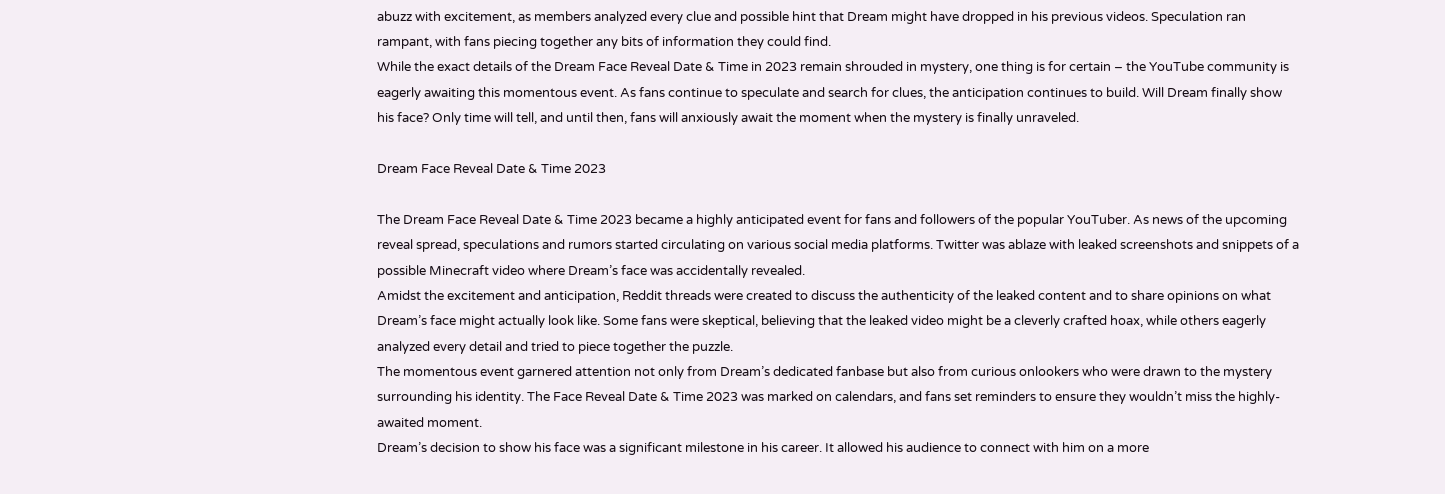abuzz with excitement, as members analyzed every clue and possible hint that Dream might have dropped in his previous videos. Speculation ran rampant, with fans piecing together any bits of information they could find.
While the exact details of the Dream Face Reveal Date & Time in 2023 remain shrouded in mystery, one thing is for certain – the YouTube community is eagerly awaiting this momentous event. As fans continue to speculate and search for clues, the anticipation continues to build. Will Dream finally show his face? Only time will tell, and until then, fans will anxiously await the moment when the mystery is finally unraveled.

Dream Face Reveal Date & Time 2023

The Dream Face Reveal Date & Time 2023 became a highly anticipated event for fans and followers of the popular YouTuber. As news of the upcoming reveal spread, speculations and rumors started circulating on various social media platforms. Twitter was ablaze with leaked screenshots and snippets of a possible Minecraft video where Dream’s face was accidentally revealed.
Amidst the excitement and anticipation, Reddit threads were created to discuss the authenticity of the leaked content and to share opinions on what Dream’s face might actually look like. Some fans were skeptical, believing that the leaked video might be a cleverly crafted hoax, while others eagerly analyzed every detail and tried to piece together the puzzle.
The momentous event garnered attention not only from Dream’s dedicated fanbase but also from curious onlookers who were drawn to the mystery surrounding his identity. The Face Reveal Date & Time 2023 was marked on calendars, and fans set reminders to ensure they wouldn’t miss the highly-awaited moment.
Dream’s decision to show his face was a significant milestone in his career. It allowed his audience to connect with him on a more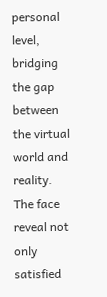personal level, bridging the gap between the virtual world and reality. The face reveal not only satisfied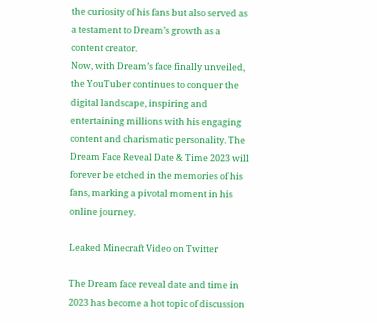the curiosity of his fans but also served as a testament to Dream’s growth as a content creator.
Now, with Dream’s face finally unveiled, the YouTuber continues to conquer the digital landscape, inspiring and entertaining millions with his engaging content and charismatic personality. The Dream Face Reveal Date & Time 2023 will forever be etched in the memories of his fans, marking a pivotal moment in his online journey.

Leaked Minecraft Video on Twitter

The Dream face reveal date and time in 2023 has become a hot topic of discussion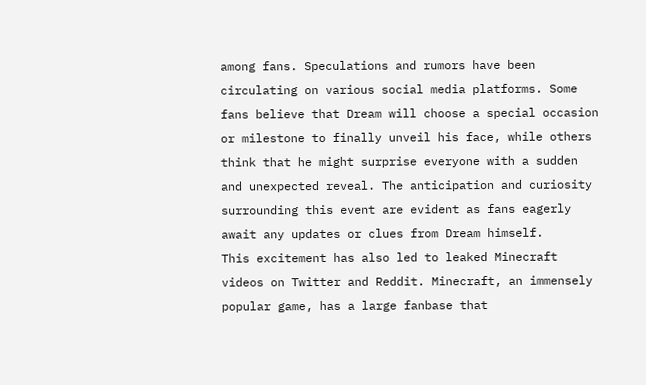among fans. Speculations and rumors have been circulating on various social media platforms. Some fans believe that Dream will choose a special occasion or milestone to finally unveil his face, while others think that he might surprise everyone with a sudden and unexpected reveal. The anticipation and curiosity surrounding this event are evident as fans eagerly await any updates or clues from Dream himself.
This excitement has also led to leaked Minecraft videos on Twitter and Reddit. Minecraft, an immensely popular game, has a large fanbase that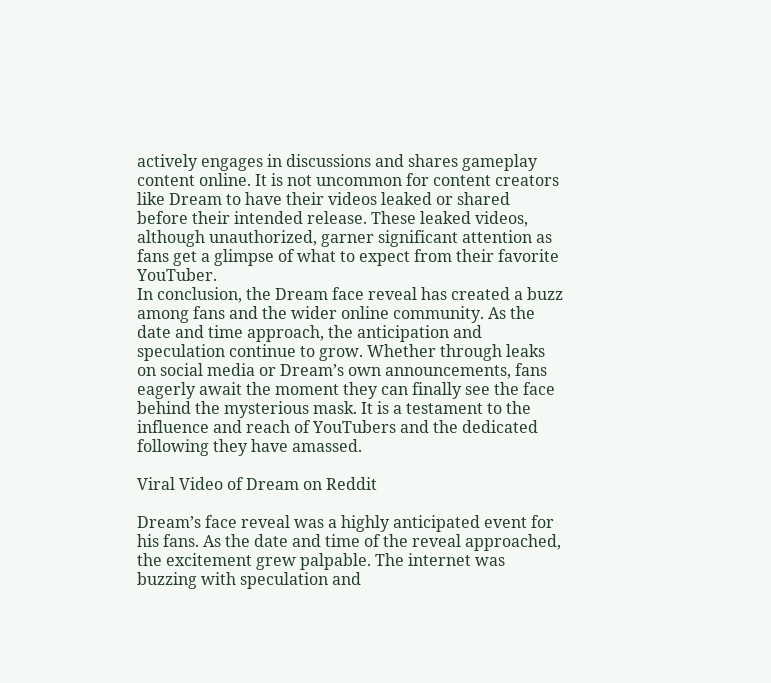actively engages in discussions and shares gameplay content online. It is not uncommon for content creators like Dream to have their videos leaked or shared before their intended release. These leaked videos, although unauthorized, garner significant attention as fans get a glimpse of what to expect from their favorite YouTuber.
In conclusion, the Dream face reveal has created a buzz among fans and the wider online community. As the date and time approach, the anticipation and speculation continue to grow. Whether through leaks on social media or Dream’s own announcements, fans eagerly await the moment they can finally see the face behind the mysterious mask. It is a testament to the influence and reach of YouTubers and the dedicated following they have amassed.

Viral Video of Dream on Reddit

Dream’s face reveal was a highly anticipated event for his fans. As the date and time of the reveal approached, the excitement grew palpable. The internet was buzzing with speculation and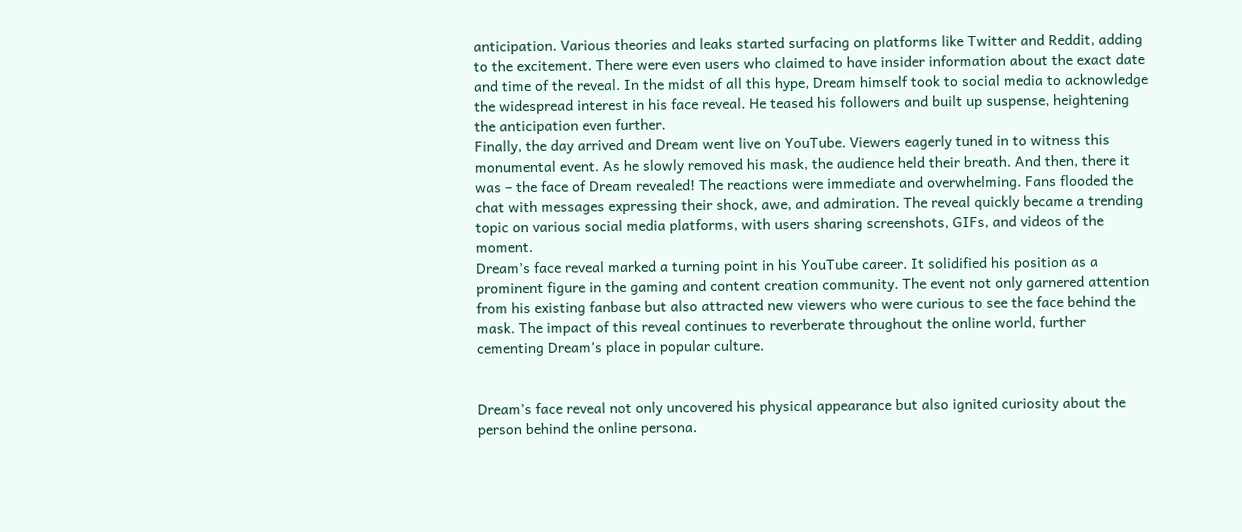anticipation. Various theories and leaks started surfacing on platforms like Twitter and Reddit, adding to the excitement. There were even users who claimed to have insider information about the exact date and time of the reveal. In the midst of all this hype, Dream himself took to social media to acknowledge the widespread interest in his face reveal. He teased his followers and built up suspense, heightening the anticipation even further.
Finally, the day arrived and Dream went live on YouTube. Viewers eagerly tuned in to witness this monumental event. As he slowly removed his mask, the audience held their breath. And then, there it was – the face of Dream revealed! The reactions were immediate and overwhelming. Fans flooded the chat with messages expressing their shock, awe, and admiration. The reveal quickly became a trending topic on various social media platforms, with users sharing screenshots, GIFs, and videos of the moment.
Dream’s face reveal marked a turning point in his YouTube career. It solidified his position as a prominent figure in the gaming and content creation community. The event not only garnered attention from his existing fanbase but also attracted new viewers who were curious to see the face behind the mask. The impact of this reveal continues to reverberate throughout the online world, further cementing Dream’s place in popular culture.


Dream’s face reveal not only uncovered his physical appearance but also ignited curiosity about the person behind the online persona.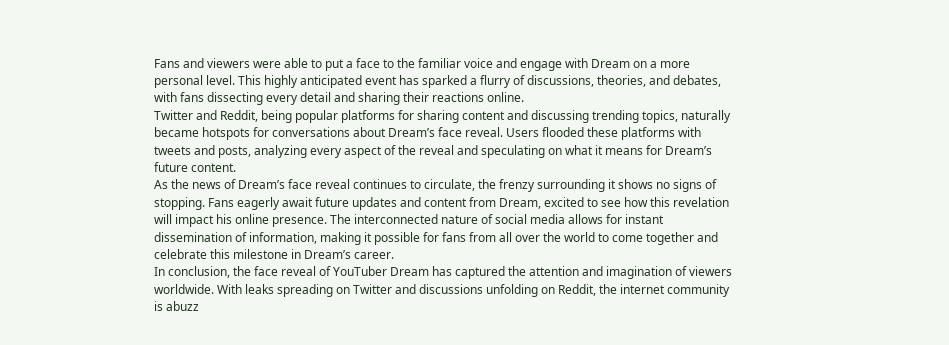Fans and viewers were able to put a face to the familiar voice and engage with Dream on a more personal level. This highly anticipated event has sparked a flurry of discussions, theories, and debates, with fans dissecting every detail and sharing their reactions online.
Twitter and Reddit, being popular platforms for sharing content and discussing trending topics, naturally became hotspots for conversations about Dream’s face reveal. Users flooded these platforms with tweets and posts, analyzing every aspect of the reveal and speculating on what it means for Dream’s future content.
As the news of Dream’s face reveal continues to circulate, the frenzy surrounding it shows no signs of stopping. Fans eagerly await future updates and content from Dream, excited to see how this revelation will impact his online presence. The interconnected nature of social media allows for instant dissemination of information, making it possible for fans from all over the world to come together and celebrate this milestone in Dream’s career.
In conclusion, the face reveal of YouTuber Dream has captured the attention and imagination of viewers worldwide. With leaks spreading on Twitter and discussions unfolding on Reddit, the internet community is abuzz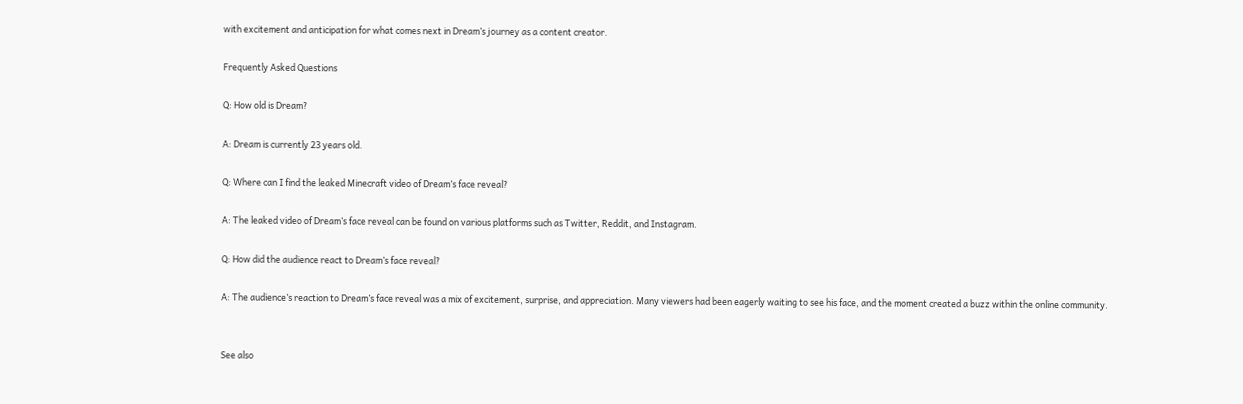with excitement and anticipation for what comes next in Dream’s journey as a content creator.

Frequently Asked Questions

Q: How old is Dream?

A: Dream is currently 23 years old.

Q: Where can I find the leaked Minecraft video of Dream’s face reveal?

A: The leaked video of Dream’s face reveal can be found on various platforms such as Twitter, Reddit, and Instagram.

Q: How did the audience react to Dream’s face reveal?

A: The audience’s reaction to Dream’s face reveal was a mix of excitement, surprise, and appreciation. Many viewers had been eagerly waiting to see his face, and the moment created a buzz within the online community.


See also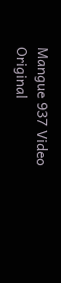Mangue 937 Video Original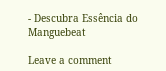- Descubra Essência do Manguebeat

Leave a comment